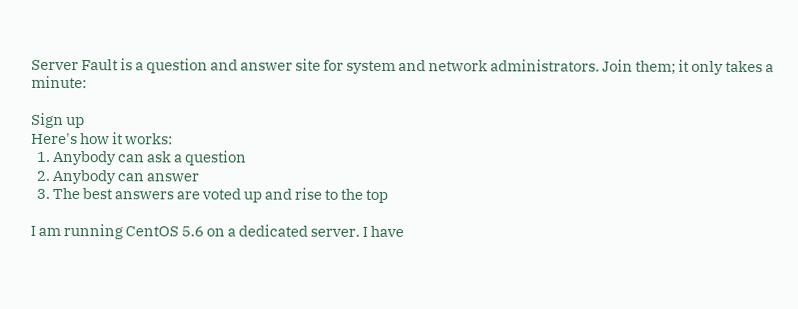Server Fault is a question and answer site for system and network administrators. Join them; it only takes a minute:

Sign up
Here's how it works:
  1. Anybody can ask a question
  2. Anybody can answer
  3. The best answers are voted up and rise to the top

I am running CentOS 5.6 on a dedicated server. I have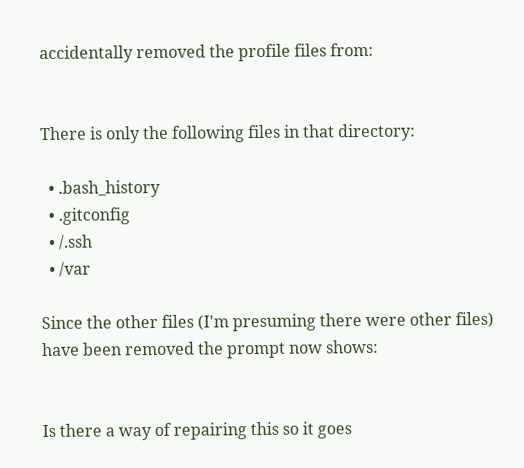accidentally removed the profile files from:


There is only the following files in that directory:

  • .bash_history
  • .gitconfig
  • /.ssh
  • /var

Since the other files (I'm presuming there were other files) have been removed the prompt now shows:


Is there a way of repairing this so it goes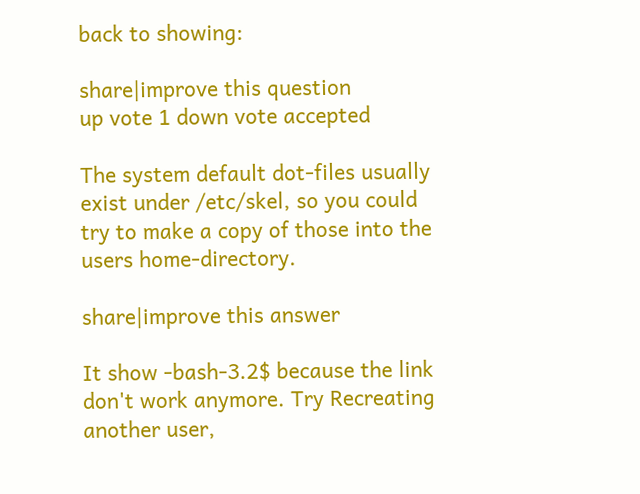back to showing:

share|improve this question
up vote 1 down vote accepted

The system default dot-files usually exist under /etc/skel, so you could try to make a copy of those into the users home-directory.

share|improve this answer

It show -bash-3.2$ because the link don't work anymore. Try Recreating another user,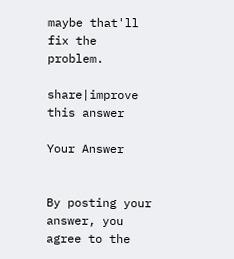maybe that'll fix the problem.

share|improve this answer

Your Answer


By posting your answer, you agree to the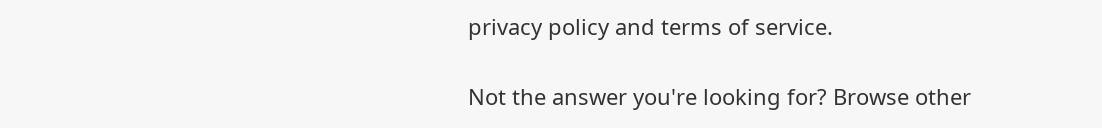privacy policy and terms of service.

Not the answer you're looking for? Browse other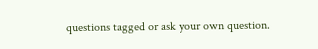questions tagged or ask your own question.